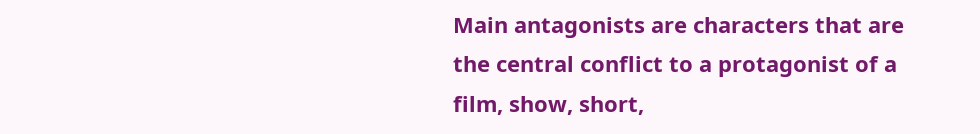Main antagonists are characters that are the central conflict to a protagonist of a film, show, short,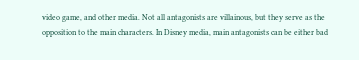video game, and other media. Not all antagonists are villainous, but they serve as the opposition to the main characters. In Disney media, main antagonists can be either bad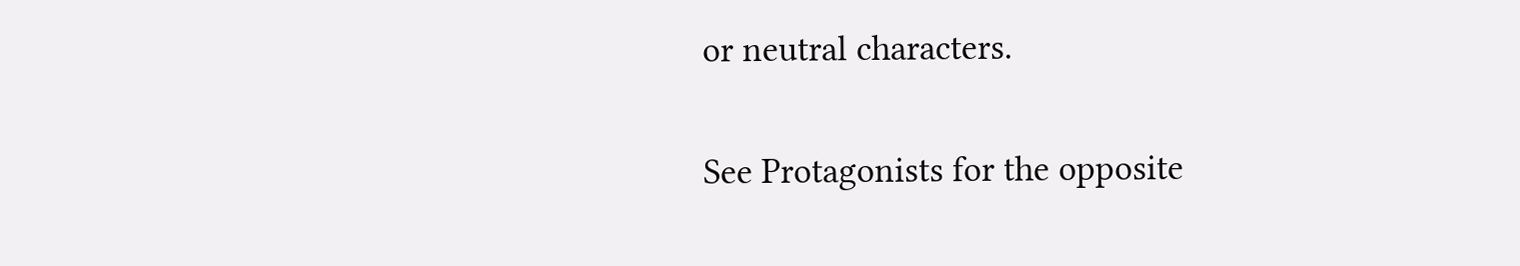or neutral characters.

See Protagonists for the opposite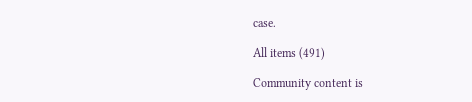case.

All items (491)

Community content is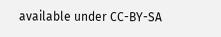available under CC-BY-SA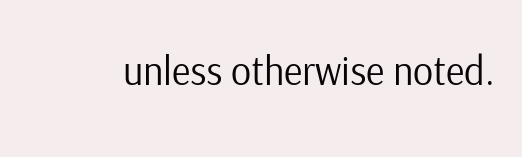unless otherwise noted.